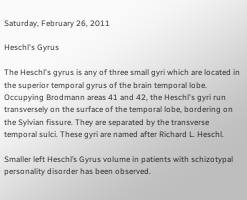Saturday, February 26, 2011

Heschl's Gyrus

The Heschl's gyrus is any of three small gyri which are located in the superior temporal gyrus of the brain temporal lobe. Occupying Brodmann areas 41 and 42, the Heschl's gyri run transversely on the surface of the temporal lobe, bordering on the Sylvian fissure. They are separated by the transverse temporal sulci. These gyri are named after Richard L. Heschl.

Smaller left Heschl’s Gyrus volume in patients with schizotypal personality disorder has been observed.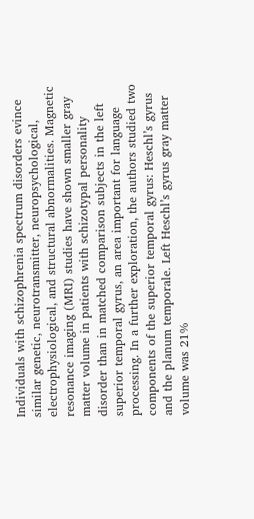Individuals with schizophrenia spectrum disorders evince similar genetic, neurotransmitter, neuropsychological, electrophysiological, and structural abnormalities. Magnetic resonance imaging (MRI) studies have shown smaller gray matter volume in patients with schizotypal personality disorder than in matched comparison subjects in the left superior temporal gyrus, an area important for language processing. In a further exploration, the authors studied two components of the superior temporal gyrus: Heschl’s gyrus and the planum temporale. Left Heschl’s gyrus gray matter volume was 21%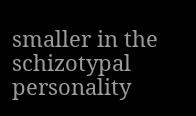smaller in the schizotypal personality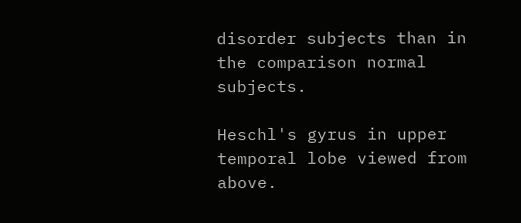disorder subjects than in the comparison normal subjects.

Heschl's gyrus in upper temporal lobe viewed from above.